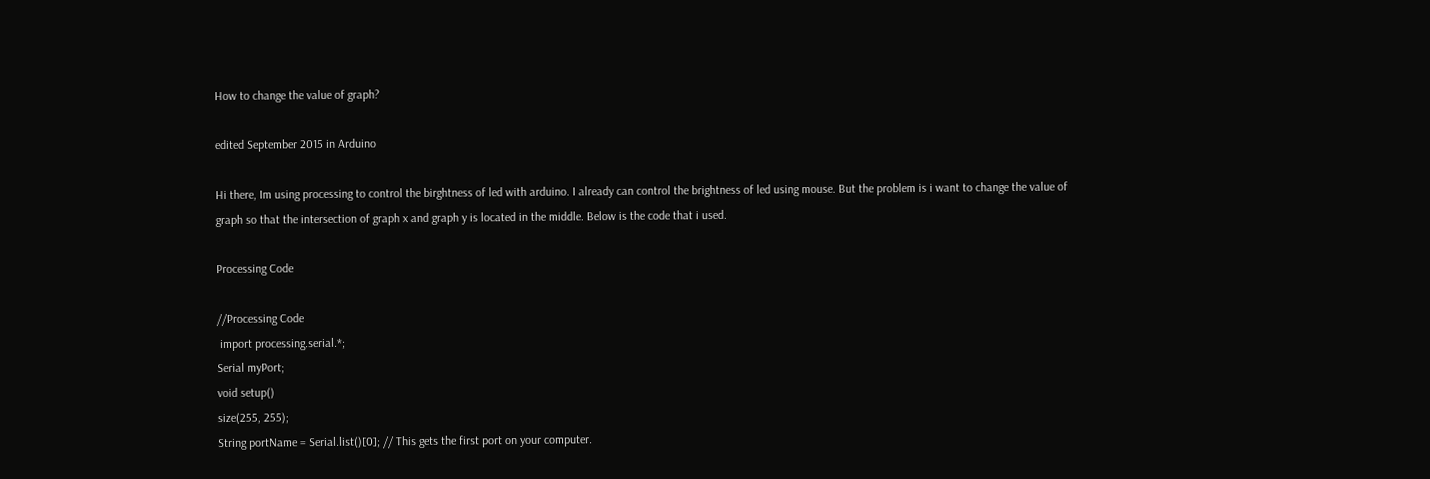How to change the value of graph?

edited September 2015 in Arduino

Hi there, Im using processing to control the birghtness of led with arduino. I already can control the brightness of led using mouse. But the problem is i want to change the value of graph so that the intersection of graph x and graph y is located in the middle. Below is the code that i used.

Processing Code

//Processing Code
 import processing.serial.*;
Serial myPort;
void setup()
size(255, 255);
String portName = Serial.list()[0]; // This gets the first port on your computer.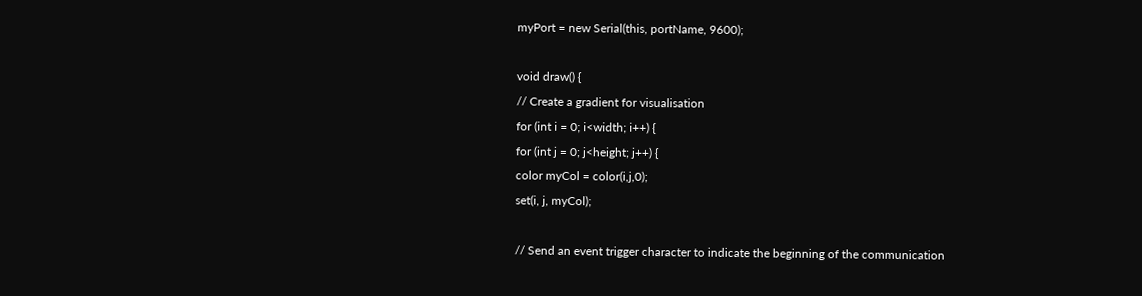myPort = new Serial(this, portName, 9600);

void draw() {
// Create a gradient for visualisation
for (int i = 0; i<width; i++) {
for (int j = 0; j<height; j++) {
color myCol = color(i,j,0);
set(i, j, myCol);

// Send an event trigger character to indicate the beginning of the communication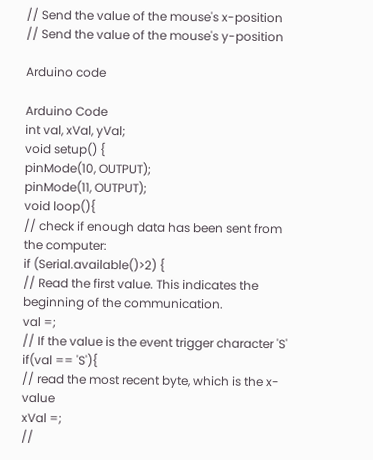// Send the value of the mouse's x-position
// Send the value of the mouse's y-position

Arduino code

Arduino Code
int val, xVal, yVal;
void setup() {
pinMode(10, OUTPUT);
pinMode(11, OUTPUT);
void loop(){
// check if enough data has been sent from the computer:
if (Serial.available()>2) {
// Read the first value. This indicates the beginning of the communication.
val =;
// If the value is the event trigger character 'S'
if(val == 'S'){
// read the most recent byte, which is the x-value
xVal =;
//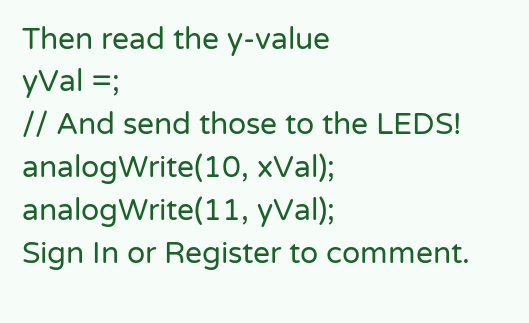Then read the y-value
yVal =;
// And send those to the LEDS!
analogWrite(10, xVal);
analogWrite(11, yVal);
Sign In or Register to comment.